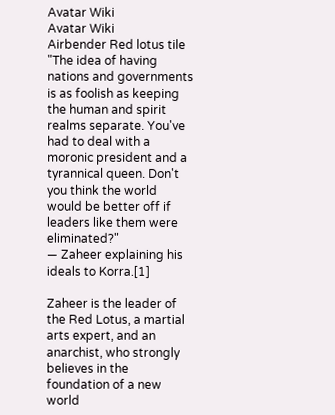Avatar Wiki
Avatar Wiki
Airbender Red lotus tile
"The idea of having nations and governments is as foolish as keeping the human and spirit realms separate. You've had to deal with a moronic president and a tyrannical queen. Don't you think the world would be better off if leaders like them were eliminated?"
— Zaheer explaining his ideals to Korra.[1]

Zaheer is the leader of the Red Lotus, a martial arts expert, and an anarchist, who strongly believes in the foundation of a new world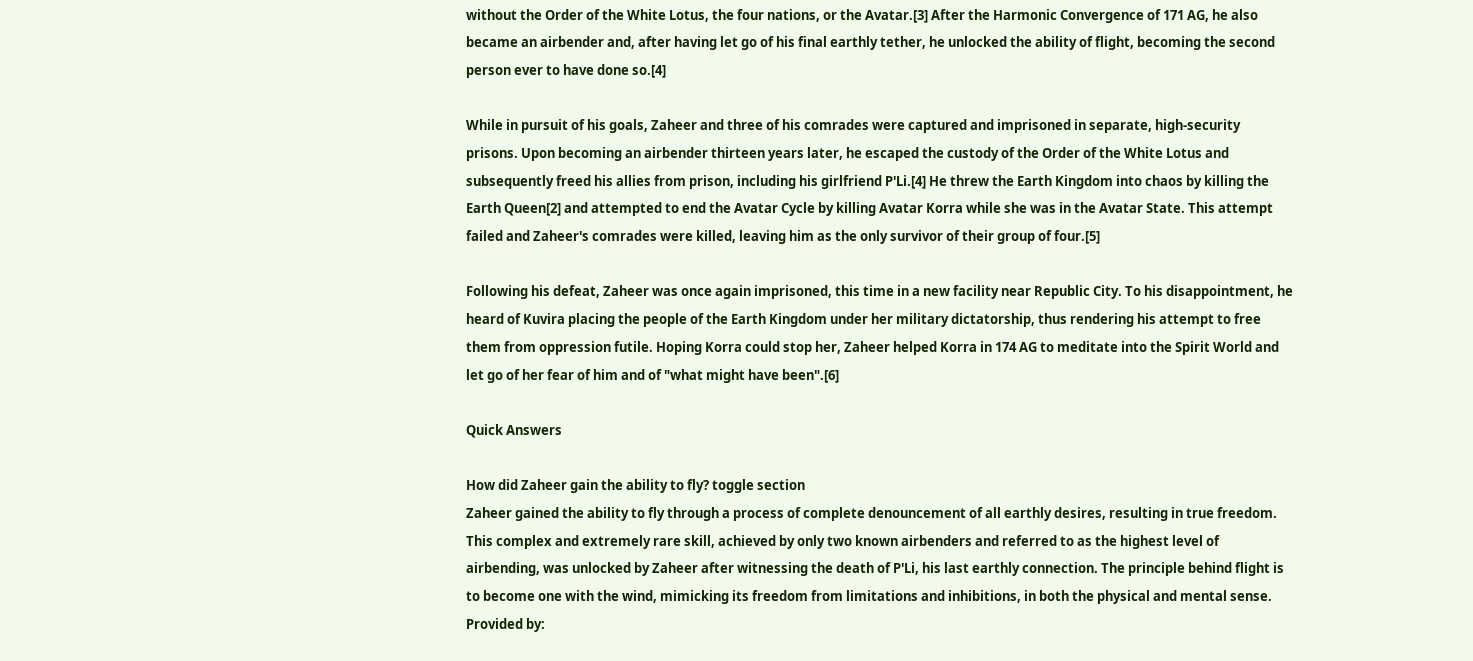without the Order of the White Lotus, the four nations, or the Avatar.[3] After the Harmonic Convergence of 171 AG, he also became an airbender and, after having let go of his final earthly tether, he unlocked the ability of flight, becoming the second person ever to have done so.[4]

While in pursuit of his goals, Zaheer and three of his comrades were captured and imprisoned in separate, high-security prisons. Upon becoming an airbender thirteen years later, he escaped the custody of the Order of the White Lotus and subsequently freed his allies from prison, including his girlfriend P'Li.[4] He threw the Earth Kingdom into chaos by killing the Earth Queen[2] and attempted to end the Avatar Cycle by killing Avatar Korra while she was in the Avatar State. This attempt failed and Zaheer's comrades were killed, leaving him as the only survivor of their group of four.[5]

Following his defeat, Zaheer was once again imprisoned, this time in a new facility near Republic City. To his disappointment, he heard of Kuvira placing the people of the Earth Kingdom under her military dictatorship, thus rendering his attempt to free them from oppression futile. Hoping Korra could stop her, Zaheer helped Korra in 174 AG to meditate into the Spirit World and let go of her fear of him and of "what might have been".[6]

Quick Answers

How did Zaheer gain the ability to fly? toggle section
Zaheer gained the ability to fly through a process of complete denouncement of all earthly desires, resulting in true freedom. This complex and extremely rare skill, achieved by only two known airbenders and referred to as the highest level of airbending, was unlocked by Zaheer after witnessing the death of P'Li, his last earthly connection. The principle behind flight is to become one with the wind, mimicking its freedom from limitations and inhibitions, in both the physical and mental sense.
Provided by: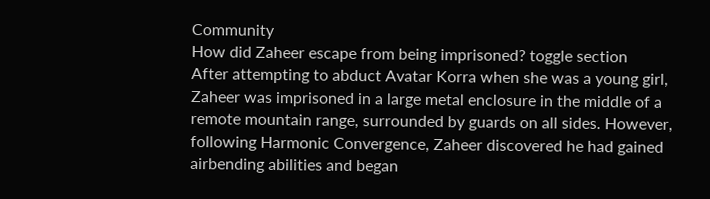Community
How did Zaheer escape from being imprisoned? toggle section
After attempting to abduct Avatar Korra when she was a young girl, Zaheer was imprisoned in a large metal enclosure in the middle of a remote mountain range, surrounded by guards on all sides. However, following Harmonic Convergence, Zaheer discovered he had gained airbending abilities and began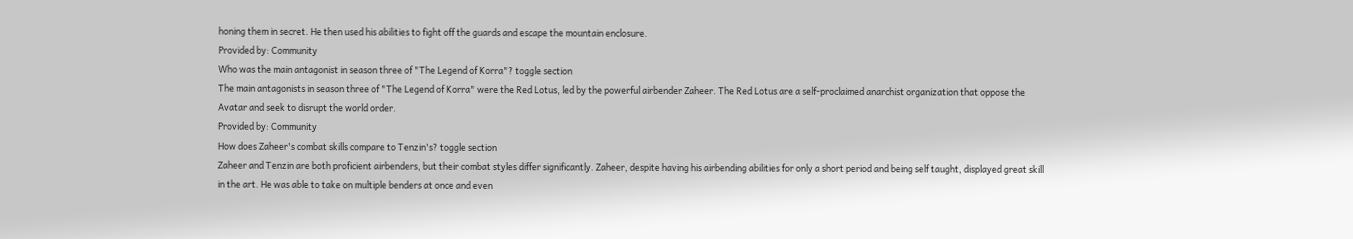honing them in secret. He then used his abilities to fight off the guards and escape the mountain enclosure.
Provided by: Community
Who was the main antagonist in season three of "The Legend of Korra"? toggle section
The main antagonists in season three of "The Legend of Korra" were the Red Lotus, led by the powerful airbender Zaheer. The Red Lotus are a self-proclaimed anarchist organization that oppose the Avatar and seek to disrupt the world order.
Provided by: Community
How does Zaheer's combat skills compare to Tenzin's? toggle section
Zaheer and Tenzin are both proficient airbenders, but their combat styles differ significantly. Zaheer, despite having his airbending abilities for only a short period and being self taught, displayed great skill in the art. He was able to take on multiple benders at once and even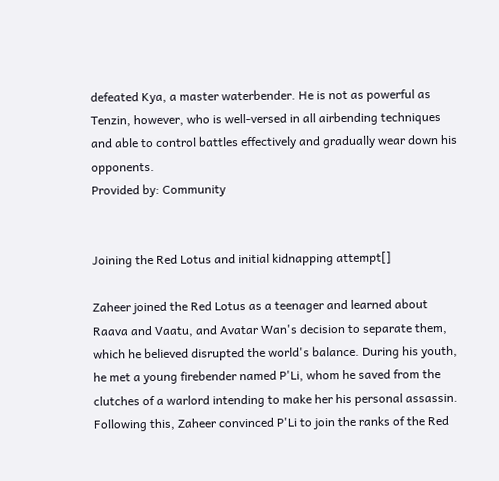defeated Kya, a master waterbender. He is not as powerful as Tenzin, however, who is well-versed in all airbending techniques and able to control battles effectively and gradually wear down his opponents.
Provided by: Community


Joining the Red Lotus and initial kidnapping attempt[]

Zaheer joined the Red Lotus as a teenager and learned about Raava and Vaatu, and Avatar Wan's decision to separate them, which he believed disrupted the world's balance. During his youth, he met a young firebender named P'Li, whom he saved from the clutches of a warlord intending to make her his personal assassin. Following this, Zaheer convinced P'Li to join the ranks of the Red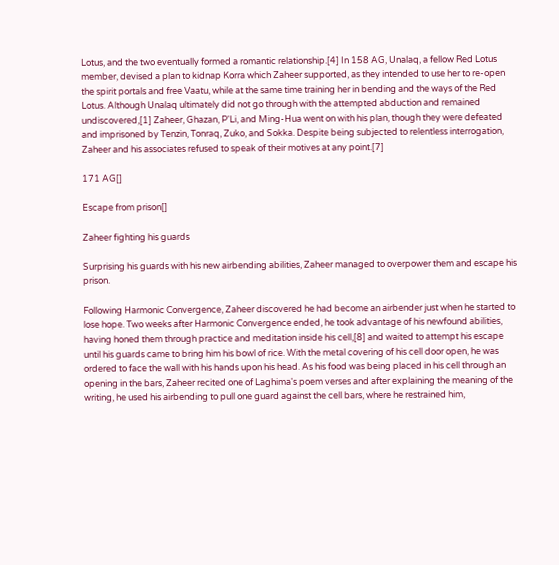Lotus, and the two eventually formed a romantic relationship.[4] In 158 AG, Unalaq, a fellow Red Lotus member, devised a plan to kidnap Korra which Zaheer supported, as they intended to use her to re-open the spirit portals and free Vaatu, while at the same time training her in bending and the ways of the Red Lotus. Although Unalaq ultimately did not go through with the attempted abduction and remained undiscovered,[1] Zaheer, Ghazan, P'Li, and Ming-Hua went on with his plan, though they were defeated and imprisoned by Tenzin, Tonraq, Zuko, and Sokka. Despite being subjected to relentless interrogation, Zaheer and his associates refused to speak of their motives at any point.[7]

171 AG[]

Escape from prison[]

Zaheer fighting his guards

Surprising his guards with his new airbending abilities, Zaheer managed to overpower them and escape his prison.

Following Harmonic Convergence, Zaheer discovered he had become an airbender just when he started to lose hope. Two weeks after Harmonic Convergence ended, he took advantage of his newfound abilities, having honed them through practice and meditation inside his cell,[8] and waited to attempt his escape until his guards came to bring him his bowl of rice. With the metal covering of his cell door open, he was ordered to face the wall with his hands upon his head. As his food was being placed in his cell through an opening in the bars, Zaheer recited one of Laghima's poem verses and after explaining the meaning of the writing, he used his airbending to pull one guard against the cell bars, where he restrained him,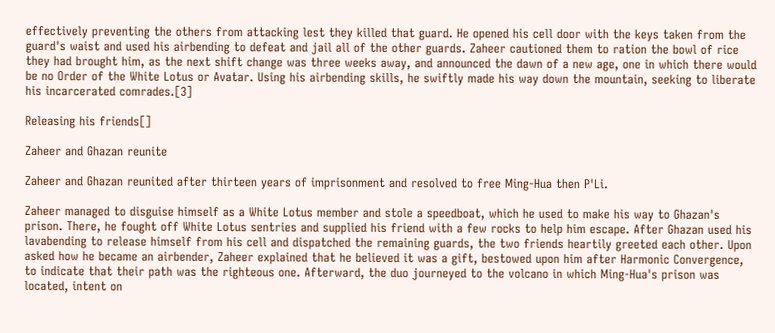effectively preventing the others from attacking lest they killed that guard. He opened his cell door with the keys taken from the guard's waist and used his airbending to defeat and jail all of the other guards. Zaheer cautioned them to ration the bowl of rice they had brought him, as the next shift change was three weeks away, and announced the dawn of a new age, one in which there would be no Order of the White Lotus or Avatar. Using his airbending skills, he swiftly made his way down the mountain, seeking to liberate his incarcerated comrades.[3]

Releasing his friends[]

Zaheer and Ghazan reunite

Zaheer and Ghazan reunited after thirteen years of imprisonment and resolved to free Ming-Hua then P'Li.

Zaheer managed to disguise himself as a White Lotus member and stole a speedboat, which he used to make his way to Ghazan's prison. There, he fought off White Lotus sentries and supplied his friend with a few rocks to help him escape. After Ghazan used his lavabending to release himself from his cell and dispatched the remaining guards, the two friends heartily greeted each other. Upon asked how he became an airbender, Zaheer explained that he believed it was a gift, bestowed upon him after Harmonic Convergence, to indicate that their path was the righteous one. Afterward, the duo journeyed to the volcano in which Ming-Hua's prison was located, intent on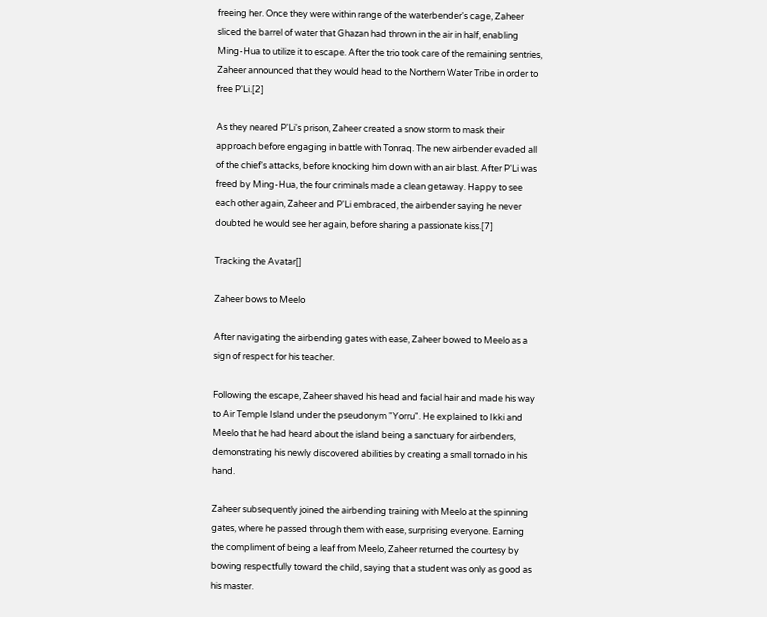freeing her. Once they were within range of the waterbender's cage, Zaheer sliced the barrel of water that Ghazan had thrown in the air in half, enabling Ming-Hua to utilize it to escape. After the trio took care of the remaining sentries, Zaheer announced that they would head to the Northern Water Tribe in order to free P'Li.[2]

As they neared P'Li's prison, Zaheer created a snow storm to mask their approach before engaging in battle with Tonraq. The new airbender evaded all of the chief's attacks, before knocking him down with an air blast. After P'Li was freed by Ming-Hua, the four criminals made a clean getaway. Happy to see each other again, Zaheer and P'Li embraced, the airbender saying he never doubted he would see her again, before sharing a passionate kiss.[7]

Tracking the Avatar[]

Zaheer bows to Meelo

After navigating the airbending gates with ease, Zaheer bowed to Meelo as a sign of respect for his teacher.

Following the escape, Zaheer shaved his head and facial hair and made his way to Air Temple Island under the pseudonym "Yorru". He explained to Ikki and Meelo that he had heard about the island being a sanctuary for airbenders, demonstrating his newly discovered abilities by creating a small tornado in his hand.

Zaheer subsequently joined the airbending training with Meelo at the spinning gates, where he passed through them with ease, surprising everyone. Earning the compliment of being a leaf from Meelo, Zaheer returned the courtesy by bowing respectfully toward the child, saying that a student was only as good as his master.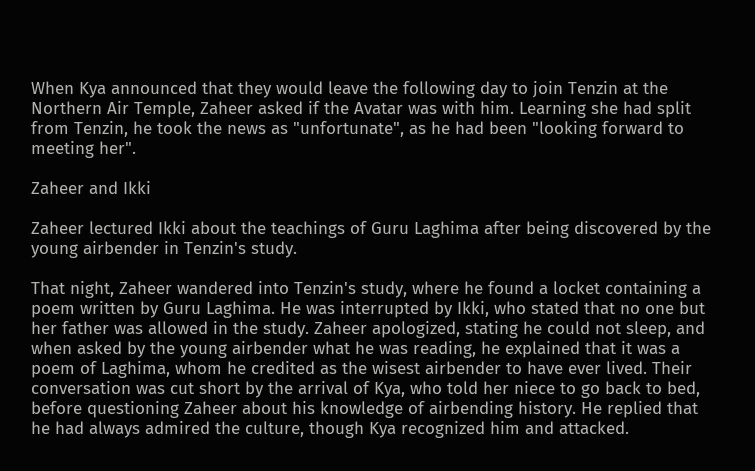When Kya announced that they would leave the following day to join Tenzin at the Northern Air Temple, Zaheer asked if the Avatar was with him. Learning she had split from Tenzin, he took the news as "unfortunate", as he had been "looking forward to meeting her".

Zaheer and Ikki

Zaheer lectured Ikki about the teachings of Guru Laghima after being discovered by the young airbender in Tenzin's study.

That night, Zaheer wandered into Tenzin's study, where he found a locket containing a poem written by Guru Laghima. He was interrupted by Ikki, who stated that no one but her father was allowed in the study. Zaheer apologized, stating he could not sleep, and when asked by the young airbender what he was reading, he explained that it was a poem of Laghima, whom he credited as the wisest airbender to have ever lived. Their conversation was cut short by the arrival of Kya, who told her niece to go back to bed, before questioning Zaheer about his knowledge of airbending history. He replied that he had always admired the culture, though Kya recognized him and attacked.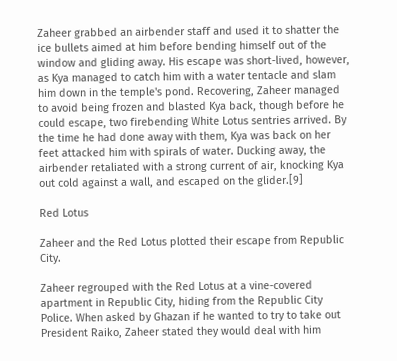Zaheer grabbed an airbender staff and used it to shatter the ice bullets aimed at him before bending himself out of the window and gliding away. His escape was short-lived, however, as Kya managed to catch him with a water tentacle and slam him down in the temple's pond. Recovering, Zaheer managed to avoid being frozen and blasted Kya back, though before he could escape, two firebending White Lotus sentries arrived. By the time he had done away with them, Kya was back on her feet attacked him with spirals of water. Ducking away, the airbender retaliated with a strong current of air, knocking Kya out cold against a wall, and escaped on the glider.[9]

Red Lotus

Zaheer and the Red Lotus plotted their escape from Republic City.

Zaheer regrouped with the Red Lotus at a vine-covered apartment in Republic City, hiding from the Republic City Police. When asked by Ghazan if he wanted to try to take out President Raiko, Zaheer stated they would deal with him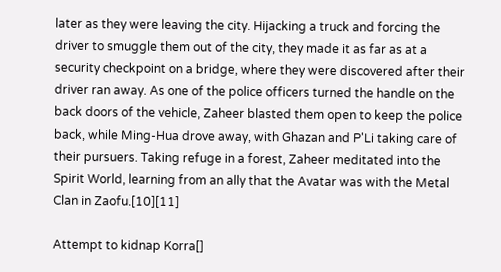later as they were leaving the city. Hijacking a truck and forcing the driver to smuggle them out of the city, they made it as far as at a security checkpoint on a bridge, where they were discovered after their driver ran away. As one of the police officers turned the handle on the back doors of the vehicle, Zaheer blasted them open to keep the police back, while Ming-Hua drove away, with Ghazan and P'Li taking care of their pursuers. Taking refuge in a forest, Zaheer meditated into the Spirit World, learning from an ally that the Avatar was with the Metal Clan in Zaofu.[10][11]

Attempt to kidnap Korra[]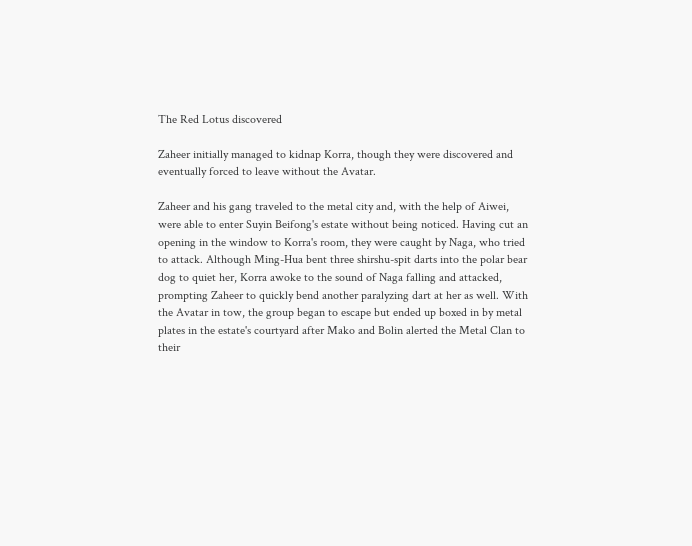The Red Lotus discovered

Zaheer initially managed to kidnap Korra, though they were discovered and eventually forced to leave without the Avatar.

Zaheer and his gang traveled to the metal city and, with the help of Aiwei, were able to enter Suyin Beifong's estate without being noticed. Having cut an opening in the window to Korra's room, they were caught by Naga, who tried to attack. Although Ming-Hua bent three shirshu-spit darts into the polar bear dog to quiet her, Korra awoke to the sound of Naga falling and attacked, prompting Zaheer to quickly bend another paralyzing dart at her as well. With the Avatar in tow, the group began to escape but ended up boxed in by metal plates in the estate's courtyard after Mako and Bolin alerted the Metal Clan to their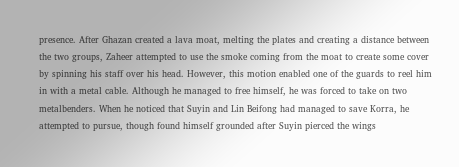presence. After Ghazan created a lava moat, melting the plates and creating a distance between the two groups, Zaheer attempted to use the smoke coming from the moat to create some cover by spinning his staff over his head. However, this motion enabled one of the guards to reel him in with a metal cable. Although he managed to free himself, he was forced to take on two metalbenders. When he noticed that Suyin and Lin Beifong had managed to save Korra, he attempted to pursue, though found himself grounded after Suyin pierced the wings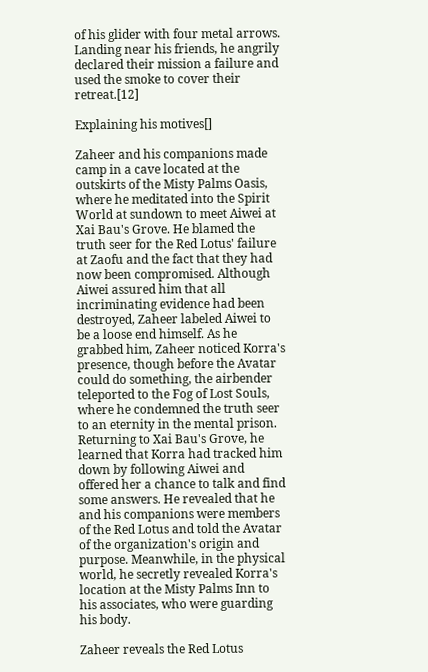of his glider with four metal arrows. Landing near his friends, he angrily declared their mission a failure and used the smoke to cover their retreat.[12]

Explaining his motives[]

Zaheer and his companions made camp in a cave located at the outskirts of the Misty Palms Oasis, where he meditated into the Spirit World at sundown to meet Aiwei at Xai Bau's Grove. He blamed the truth seer for the Red Lotus' failure at Zaofu and the fact that they had now been compromised. Although Aiwei assured him that all incriminating evidence had been destroyed, Zaheer labeled Aiwei to be a loose end himself. As he grabbed him, Zaheer noticed Korra's presence, though before the Avatar could do something, the airbender teleported to the Fog of Lost Souls, where he condemned the truth seer to an eternity in the mental prison. Returning to Xai Bau's Grove, he learned that Korra had tracked him down by following Aiwei and offered her a chance to talk and find some answers. He revealed that he and his companions were members of the Red Lotus and told the Avatar of the organization's origin and purpose. Meanwhile, in the physical world, he secretly revealed Korra's location at the Misty Palms Inn to his associates, who were guarding his body.

Zaheer reveals the Red Lotus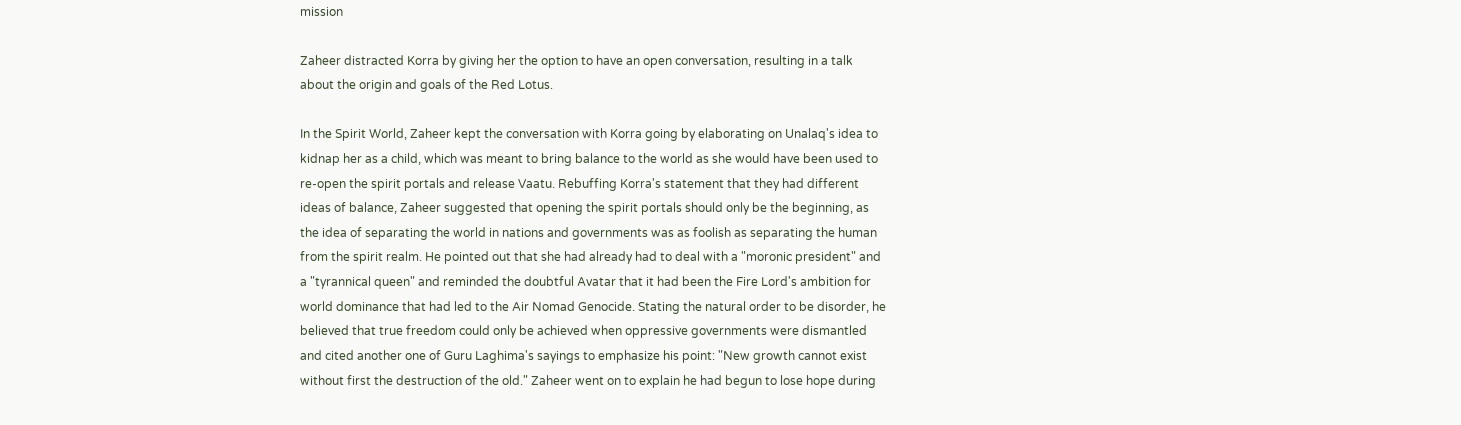mission

Zaheer distracted Korra by giving her the option to have an open conversation, resulting in a talk about the origin and goals of the Red Lotus.

In the Spirit World, Zaheer kept the conversation with Korra going by elaborating on Unalaq's idea to kidnap her as a child, which was meant to bring balance to the world as she would have been used to re-open the spirit portals and release Vaatu. Rebuffing Korra's statement that they had different ideas of balance, Zaheer suggested that opening the spirit portals should only be the beginning, as the idea of separating the world in nations and governments was as foolish as separating the human from the spirit realm. He pointed out that she had already had to deal with a "moronic president" and a "tyrannical queen" and reminded the doubtful Avatar that it had been the Fire Lord's ambition for world dominance that had led to the Air Nomad Genocide. Stating the natural order to be disorder, he believed that true freedom could only be achieved when oppressive governments were dismantled and cited another one of Guru Laghima's sayings to emphasize his point: "New growth cannot exist without first the destruction of the old." Zaheer went on to explain he had begun to lose hope during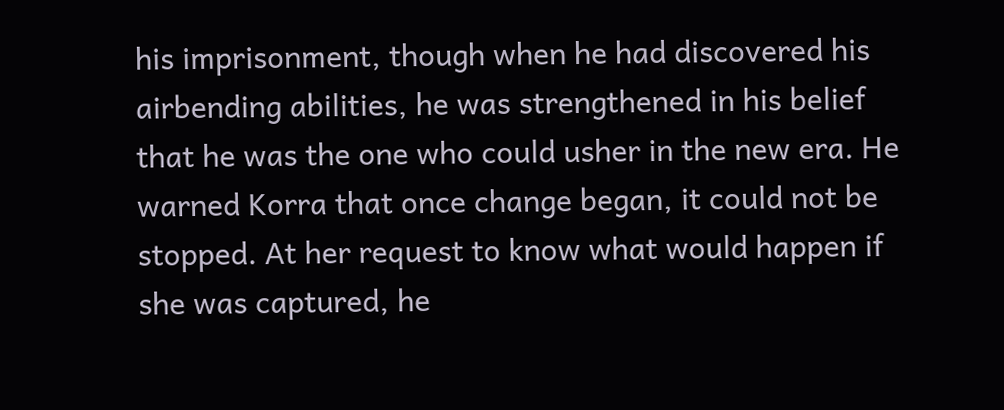his imprisonment, though when he had discovered his airbending abilities, he was strengthened in his belief that he was the one who could usher in the new era. He warned Korra that once change began, it could not be stopped. At her request to know what would happen if she was captured, he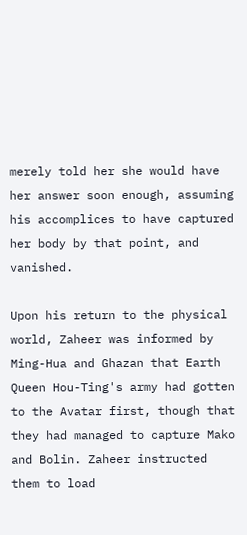merely told her she would have her answer soon enough, assuming his accomplices to have captured her body by that point, and vanished.

Upon his return to the physical world, Zaheer was informed by Ming-Hua and Ghazan that Earth Queen Hou-Ting's army had gotten to the Avatar first, though that they had managed to capture Mako and Bolin. Zaheer instructed them to load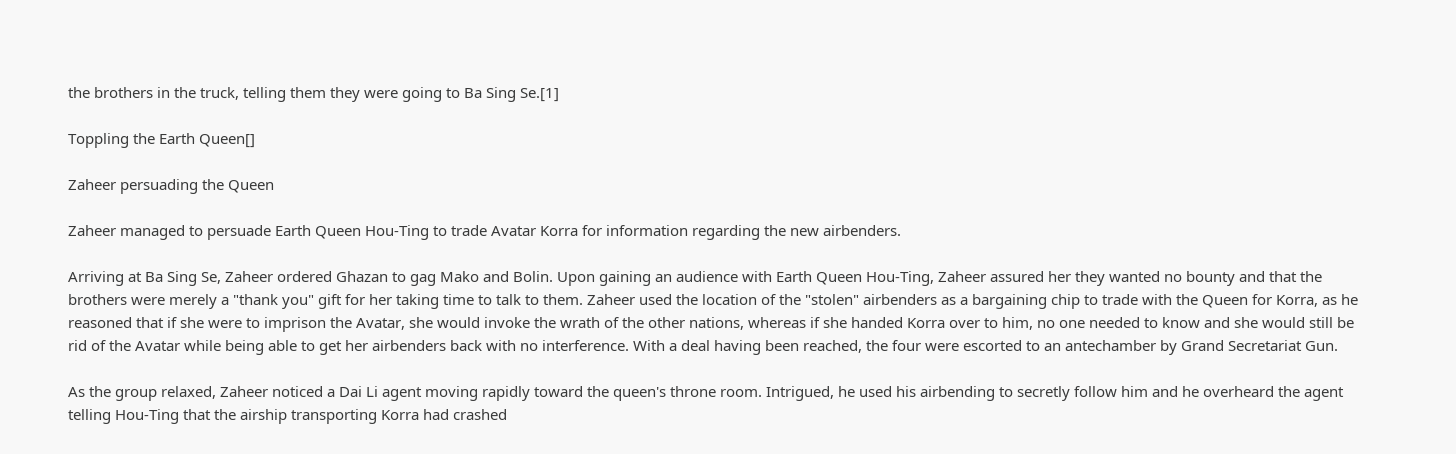the brothers in the truck, telling them they were going to Ba Sing Se.[1]

Toppling the Earth Queen[]

Zaheer persuading the Queen

Zaheer managed to persuade Earth Queen Hou-Ting to trade Avatar Korra for information regarding the new airbenders.

Arriving at Ba Sing Se, Zaheer ordered Ghazan to gag Mako and Bolin. Upon gaining an audience with Earth Queen Hou-Ting, Zaheer assured her they wanted no bounty and that the brothers were merely a "thank you" gift for her taking time to talk to them. Zaheer used the location of the "stolen" airbenders as a bargaining chip to trade with the Queen for Korra, as he reasoned that if she were to imprison the Avatar, she would invoke the wrath of the other nations, whereas if she handed Korra over to him, no one needed to know and she would still be rid of the Avatar while being able to get her airbenders back with no interference. With a deal having been reached, the four were escorted to an antechamber by Grand Secretariat Gun.

As the group relaxed, Zaheer noticed a Dai Li agent moving rapidly toward the queen's throne room. Intrigued, he used his airbending to secretly follow him and he overheard the agent telling Hou-Ting that the airship transporting Korra had crashed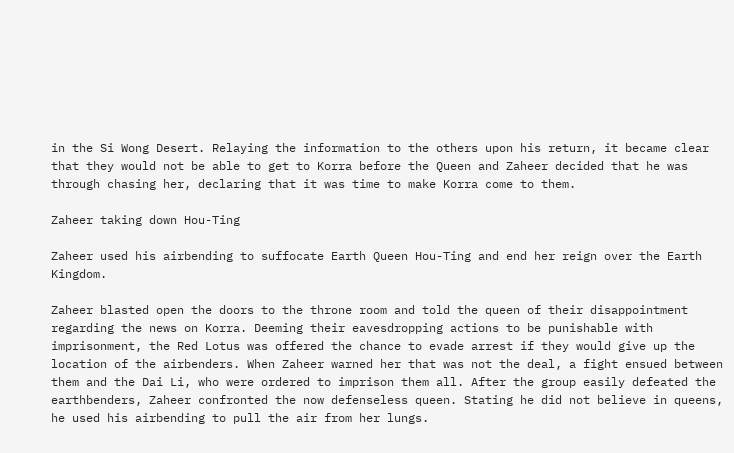in the Si Wong Desert. Relaying the information to the others upon his return, it became clear that they would not be able to get to Korra before the Queen and Zaheer decided that he was through chasing her, declaring that it was time to make Korra come to them.

Zaheer taking down Hou-Ting

Zaheer used his airbending to suffocate Earth Queen Hou-Ting and end her reign over the Earth Kingdom.

Zaheer blasted open the doors to the throne room and told the queen of their disappointment regarding the news on Korra. Deeming their eavesdropping actions to be punishable with imprisonment, the Red Lotus was offered the chance to evade arrest if they would give up the location of the airbenders. When Zaheer warned her that was not the deal, a fight ensued between them and the Dai Li, who were ordered to imprison them all. After the group easily defeated the earthbenders, Zaheer confronted the now defenseless queen. Stating he did not believe in queens, he used his airbending to pull the air from her lungs.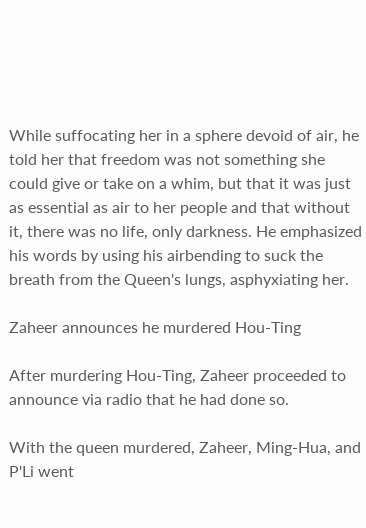While suffocating her in a sphere devoid of air, he told her that freedom was not something she could give or take on a whim, but that it was just as essential as air to her people and that without it, there was no life, only darkness. He emphasized his words by using his airbending to suck the breath from the Queen's lungs, asphyxiating her.

Zaheer announces he murdered Hou-Ting

After murdering Hou-Ting, Zaheer proceeded to announce via radio that he had done so.

With the queen murdered, Zaheer, Ming-Hua, and P'Li went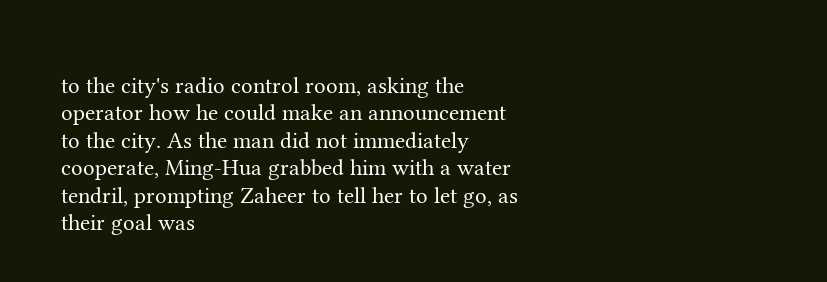to the city's radio control room, asking the operator how he could make an announcement to the city. As the man did not immediately cooperate, Ming-Hua grabbed him with a water tendril, prompting Zaheer to tell her to let go, as their goal was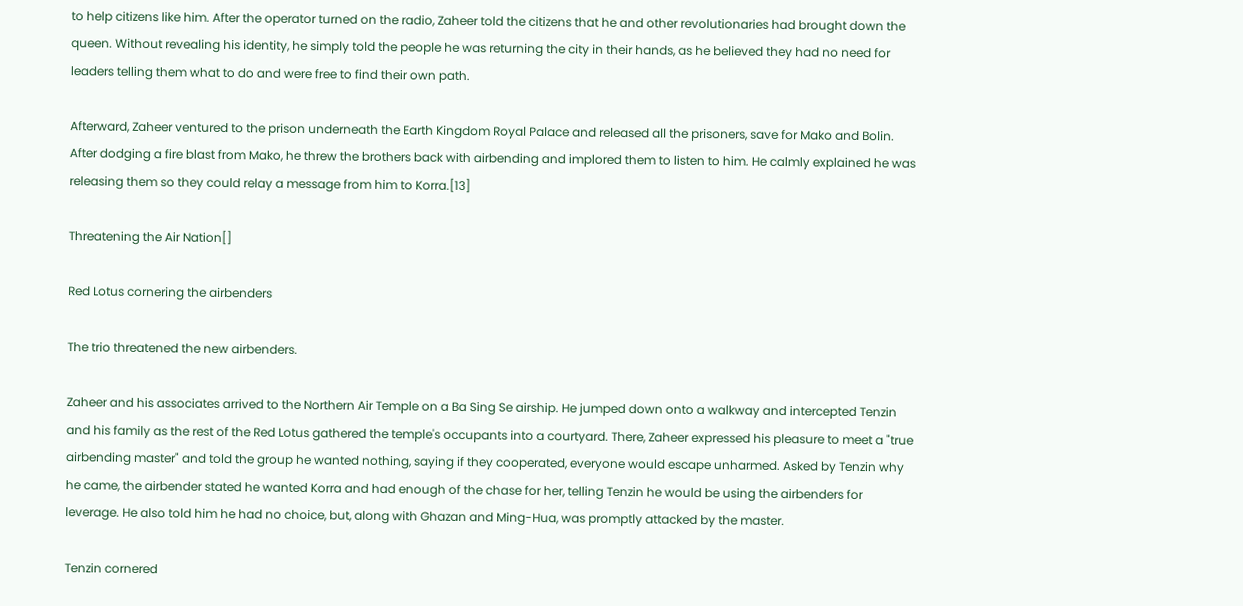to help citizens like him. After the operator turned on the radio, Zaheer told the citizens that he and other revolutionaries had brought down the queen. Without revealing his identity, he simply told the people he was returning the city in their hands, as he believed they had no need for leaders telling them what to do and were free to find their own path.

Afterward, Zaheer ventured to the prison underneath the Earth Kingdom Royal Palace and released all the prisoners, save for Mako and Bolin. After dodging a fire blast from Mako, he threw the brothers back with airbending and implored them to listen to him. He calmly explained he was releasing them so they could relay a message from him to Korra.[13]

Threatening the Air Nation[]

Red Lotus cornering the airbenders

The trio threatened the new airbenders.

Zaheer and his associates arrived to the Northern Air Temple on a Ba Sing Se airship. He jumped down onto a walkway and intercepted Tenzin and his family as the rest of the Red Lotus gathered the temple's occupants into a courtyard. There, Zaheer expressed his pleasure to meet a "true airbending master" and told the group he wanted nothing, saying if they cooperated, everyone would escape unharmed. Asked by Tenzin why he came, the airbender stated he wanted Korra and had enough of the chase for her, telling Tenzin he would be using the airbenders for leverage. He also told him he had no choice, but, along with Ghazan and Ming-Hua, was promptly attacked by the master.

Tenzin cornered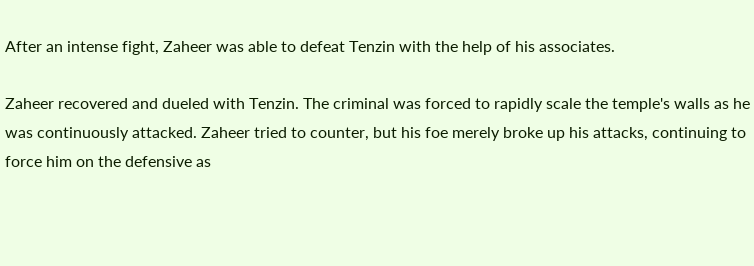After an intense fight, Zaheer was able to defeat Tenzin with the help of his associates.

Zaheer recovered and dueled with Tenzin. The criminal was forced to rapidly scale the temple's walls as he was continuously attacked. Zaheer tried to counter, but his foe merely broke up his attacks, continuing to force him on the defensive as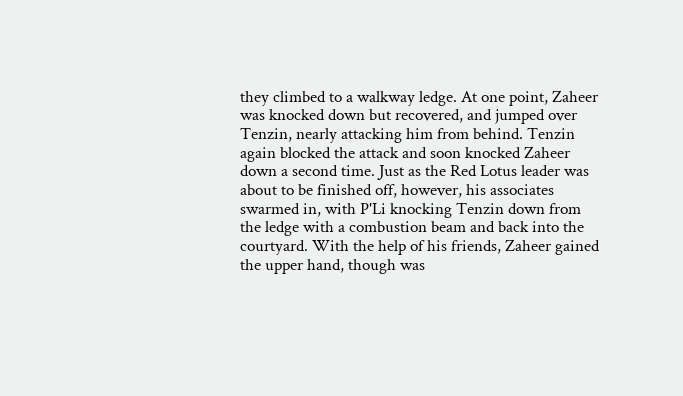they climbed to a walkway ledge. At one point, Zaheer was knocked down but recovered, and jumped over Tenzin, nearly attacking him from behind. Tenzin again blocked the attack and soon knocked Zaheer down a second time. Just as the Red Lotus leader was about to be finished off, however, his associates swarmed in, with P'Li knocking Tenzin down from the ledge with a combustion beam and back into the courtyard. With the help of his friends, Zaheer gained the upper hand, though was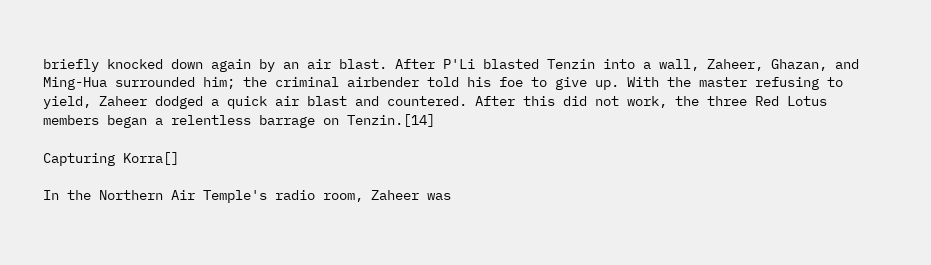briefly knocked down again by an air blast. After P'Li blasted Tenzin into a wall, Zaheer, Ghazan, and Ming-Hua surrounded him; the criminal airbender told his foe to give up. With the master refusing to yield, Zaheer dodged a quick air blast and countered. After this did not work, the three Red Lotus members began a relentless barrage on Tenzin.[14]

Capturing Korra[]

In the Northern Air Temple's radio room, Zaheer was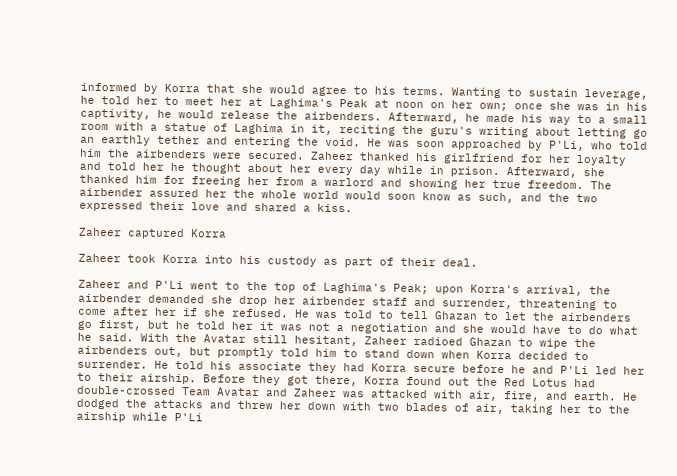informed by Korra that she would agree to his terms. Wanting to sustain leverage, he told her to meet her at Laghima's Peak at noon on her own; once she was in his captivity, he would release the airbenders. Afterward, he made his way to a small room with a statue of Laghima in it, reciting the guru's writing about letting go an earthly tether and entering the void. He was soon approached by P'Li, who told him the airbenders were secured. Zaheer thanked his girlfriend for her loyalty and told her he thought about her every day while in prison. Afterward, she thanked him for freeing her from a warlord and showing her true freedom. The airbender assured her the whole world would soon know as such, and the two expressed their love and shared a kiss.

Zaheer captured Korra

Zaheer took Korra into his custody as part of their deal.

Zaheer and P'Li went to the top of Laghima's Peak; upon Korra's arrival, the airbender demanded she drop her airbender staff and surrender, threatening to come after her if she refused. He was told to tell Ghazan to let the airbenders go first, but he told her it was not a negotiation and she would have to do what he said. With the Avatar still hesitant, Zaheer radioed Ghazan to wipe the airbenders out, but promptly told him to stand down when Korra decided to surrender. He told his associate they had Korra secure before he and P'Li led her to their airship. Before they got there, Korra found out the Red Lotus had double-crossed Team Avatar and Zaheer was attacked with air, fire, and earth. He dodged the attacks and threw her down with two blades of air, taking her to the airship while P'Li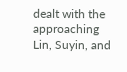dealt with the approaching Lin, Suyin, and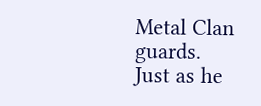Metal Clan guards. Just as he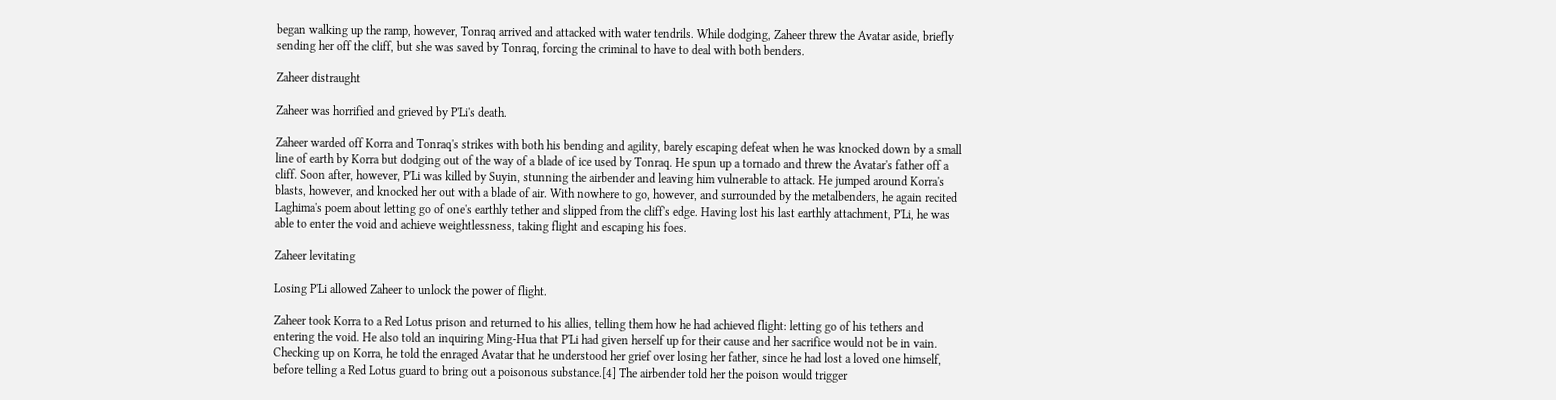began walking up the ramp, however, Tonraq arrived and attacked with water tendrils. While dodging, Zaheer threw the Avatar aside, briefly sending her off the cliff, but she was saved by Tonraq, forcing the criminal to have to deal with both benders.

Zaheer distraught

Zaheer was horrified and grieved by P'Li's death.

Zaheer warded off Korra and Tonraq's strikes with both his bending and agility, barely escaping defeat when he was knocked down by a small line of earth by Korra but dodging out of the way of a blade of ice used by Tonraq. He spun up a tornado and threw the Avatar's father off a cliff. Soon after, however, P'Li was killed by Suyin, stunning the airbender and leaving him vulnerable to attack. He jumped around Korra's blasts, however, and knocked her out with a blade of air. With nowhere to go, however, and surrounded by the metalbenders, he again recited Laghima's poem about letting go of one's earthly tether and slipped from the cliff's edge. Having lost his last earthly attachment, P'Li, he was able to enter the void and achieve weightlessness, taking flight and escaping his foes.

Zaheer levitating

Losing P'Li allowed Zaheer to unlock the power of flight.

Zaheer took Korra to a Red Lotus prison and returned to his allies, telling them how he had achieved flight: letting go of his tethers and entering the void. He also told an inquiring Ming-Hua that P'Li had given herself up for their cause and her sacrifice would not be in vain. Checking up on Korra, he told the enraged Avatar that he understood her grief over losing her father, since he had lost a loved one himself, before telling a Red Lotus guard to bring out a poisonous substance.[4] The airbender told her the poison would trigger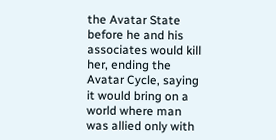the Avatar State before he and his associates would kill her, ending the Avatar Cycle, saying it would bring on a world where man was allied only with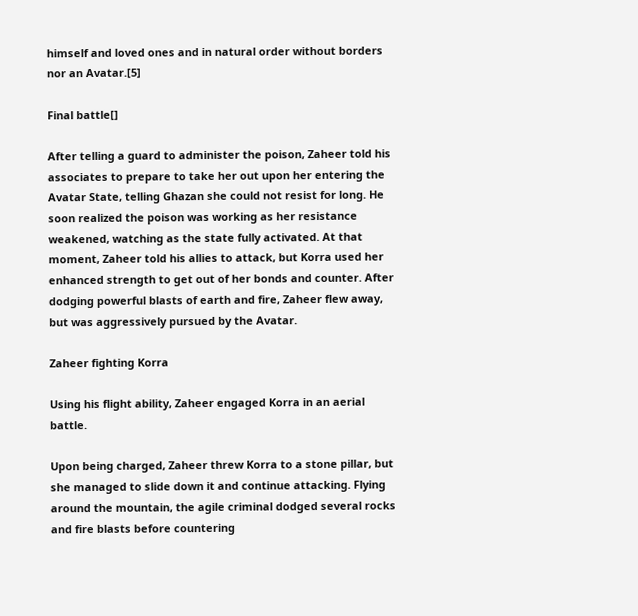himself and loved ones and in natural order without borders nor an Avatar.[5]

Final battle[]

After telling a guard to administer the poison, Zaheer told his associates to prepare to take her out upon her entering the Avatar State, telling Ghazan she could not resist for long. He soon realized the poison was working as her resistance weakened, watching as the state fully activated. At that moment, Zaheer told his allies to attack, but Korra used her enhanced strength to get out of her bonds and counter. After dodging powerful blasts of earth and fire, Zaheer flew away, but was aggressively pursued by the Avatar.

Zaheer fighting Korra

Using his flight ability, Zaheer engaged Korra in an aerial battle.

Upon being charged, Zaheer threw Korra to a stone pillar, but she managed to slide down it and continue attacking. Flying around the mountain, the agile criminal dodged several rocks and fire blasts before countering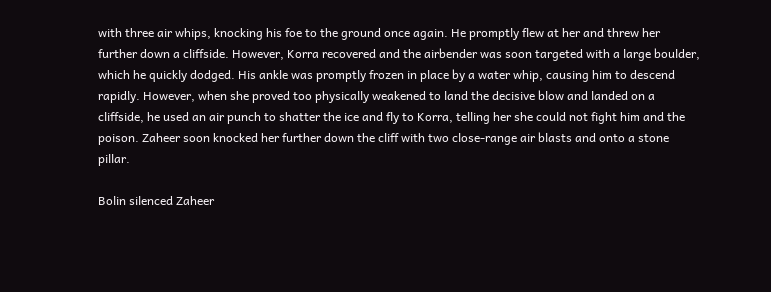with three air whips, knocking his foe to the ground once again. He promptly flew at her and threw her further down a cliffside. However, Korra recovered and the airbender was soon targeted with a large boulder, which he quickly dodged. His ankle was promptly frozen in place by a water whip, causing him to descend rapidly. However, when she proved too physically weakened to land the decisive blow and landed on a cliffside, he used an air punch to shatter the ice and fly to Korra, telling her she could not fight him and the poison. Zaheer soon knocked her further down the cliff with two close-range air blasts and onto a stone pillar.

Bolin silenced Zaheer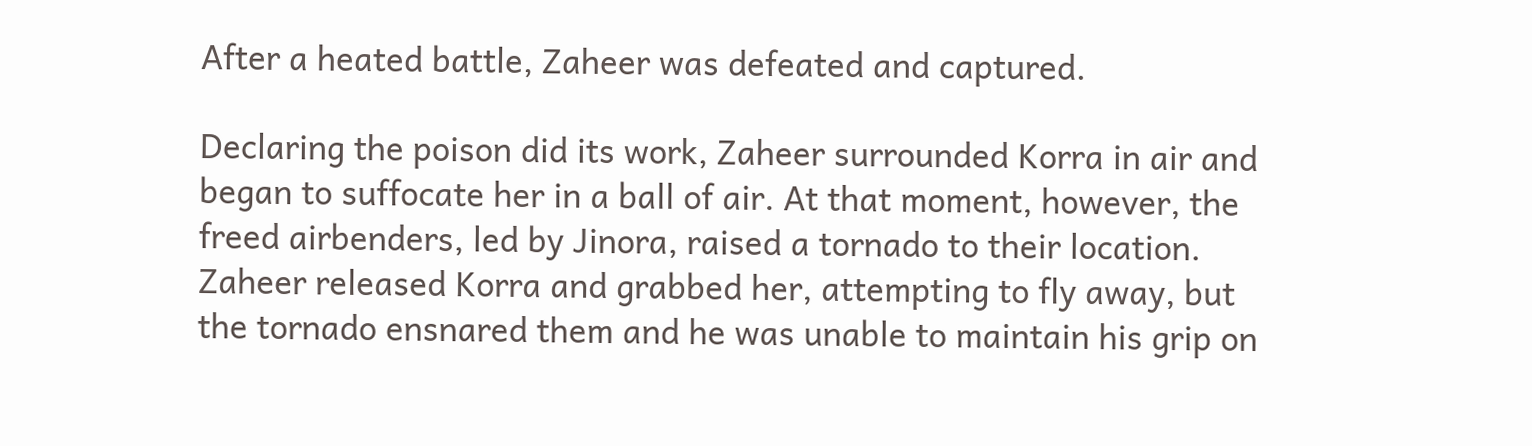After a heated battle, Zaheer was defeated and captured.

Declaring the poison did its work, Zaheer surrounded Korra in air and began to suffocate her in a ball of air. At that moment, however, the freed airbenders, led by Jinora, raised a tornado to their location. Zaheer released Korra and grabbed her, attempting to fly away, but the tornado ensnared them and he was unable to maintain his grip on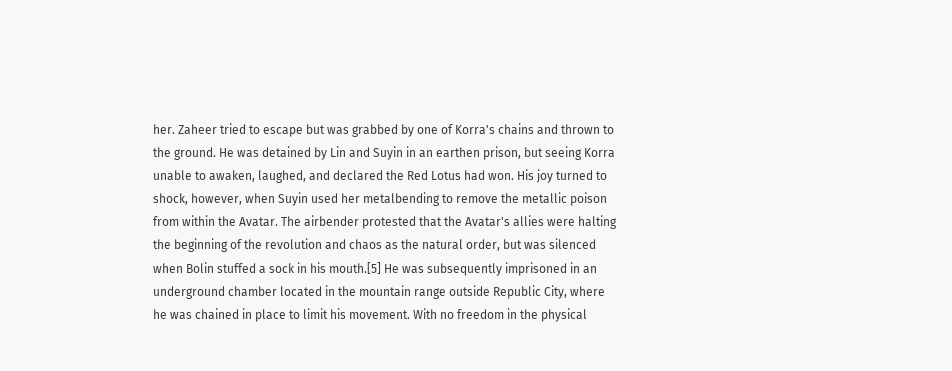her. Zaheer tried to escape but was grabbed by one of Korra's chains and thrown to the ground. He was detained by Lin and Suyin in an earthen prison, but seeing Korra unable to awaken, laughed, and declared the Red Lotus had won. His joy turned to shock, however, when Suyin used her metalbending to remove the metallic poison from within the Avatar. The airbender protested that the Avatar's allies were halting the beginning of the revolution and chaos as the natural order, but was silenced when Bolin stuffed a sock in his mouth.[5] He was subsequently imprisoned in an underground chamber located in the mountain range outside Republic City, where he was chained in place to limit his movement. With no freedom in the physical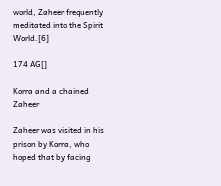world, Zaheer frequently meditated into the Spirit World.[6]

174 AG[]

Korra and a chained Zaheer

Zaheer was visited in his prison by Korra, who hoped that by facing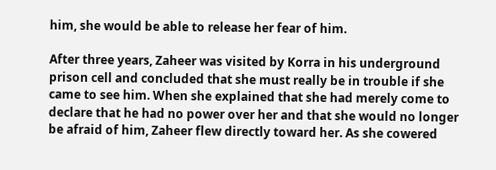him, she would be able to release her fear of him.

After three years, Zaheer was visited by Korra in his underground prison cell and concluded that she must really be in trouble if she came to see him. When she explained that she had merely come to declare that he had no power over her and that she would no longer be afraid of him, Zaheer flew directly toward her. As she cowered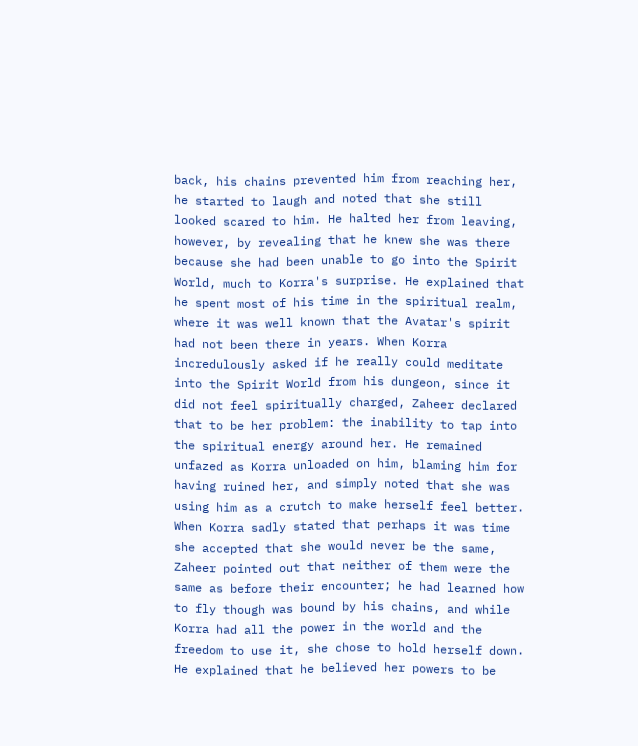back, his chains prevented him from reaching her, he started to laugh and noted that she still looked scared to him. He halted her from leaving, however, by revealing that he knew she was there because she had been unable to go into the Spirit World, much to Korra's surprise. He explained that he spent most of his time in the spiritual realm, where it was well known that the Avatar's spirit had not been there in years. When Korra incredulously asked if he really could meditate into the Spirit World from his dungeon, since it did not feel spiritually charged, Zaheer declared that to be her problem: the inability to tap into the spiritual energy around her. He remained unfazed as Korra unloaded on him, blaming him for having ruined her, and simply noted that she was using him as a crutch to make herself feel better. When Korra sadly stated that perhaps it was time she accepted that she would never be the same, Zaheer pointed out that neither of them were the same as before their encounter; he had learned how to fly though was bound by his chains, and while Korra had all the power in the world and the freedom to use it, she chose to hold herself down. He explained that he believed her powers to be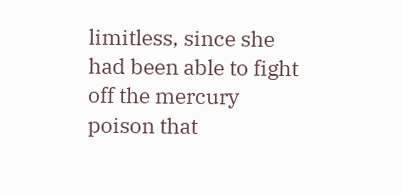limitless, since she had been able to fight off the mercury poison that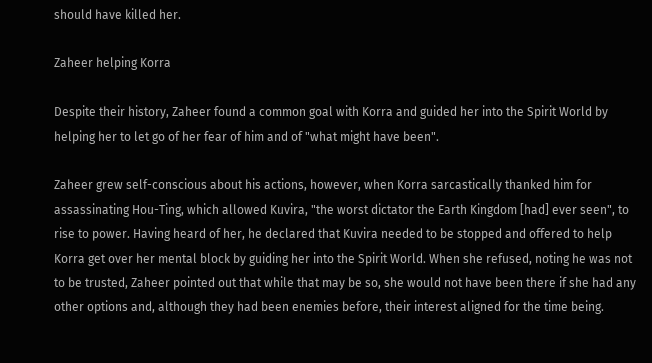should have killed her.

Zaheer helping Korra

Despite their history, Zaheer found a common goal with Korra and guided her into the Spirit World by helping her to let go of her fear of him and of "what might have been".

Zaheer grew self-conscious about his actions, however, when Korra sarcastically thanked him for assassinating Hou-Ting, which allowed Kuvira, "the worst dictator the Earth Kingdom [had] ever seen", to rise to power. Having heard of her, he declared that Kuvira needed to be stopped and offered to help Korra get over her mental block by guiding her into the Spirit World. When she refused, noting he was not to be trusted, Zaheer pointed out that while that may be so, she would not have been there if she had any other options and, although they had been enemies before, their interest aligned for the time being.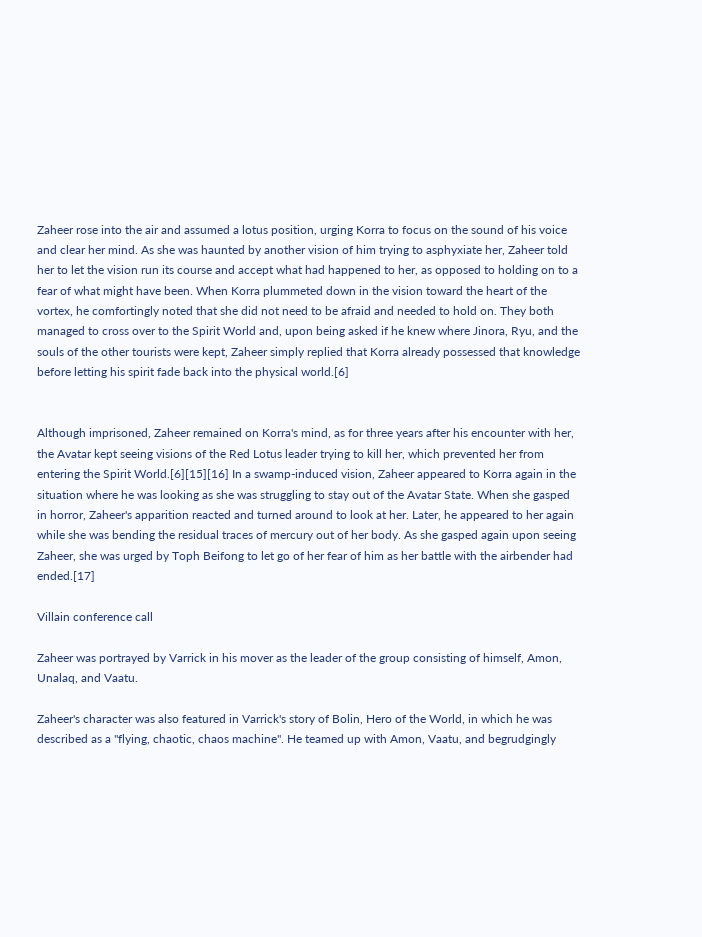Zaheer rose into the air and assumed a lotus position, urging Korra to focus on the sound of his voice and clear her mind. As she was haunted by another vision of him trying to asphyxiate her, Zaheer told her to let the vision run its course and accept what had happened to her, as opposed to holding on to a fear of what might have been. When Korra plummeted down in the vision toward the heart of the vortex, he comfortingly noted that she did not need to be afraid and needed to hold on. They both managed to cross over to the Spirit World and, upon being asked if he knew where Jinora, Ryu, and the souls of the other tourists were kept, Zaheer simply replied that Korra already possessed that knowledge before letting his spirit fade back into the physical world.[6]


Although imprisoned, Zaheer remained on Korra's mind, as for three years after his encounter with her, the Avatar kept seeing visions of the Red Lotus leader trying to kill her, which prevented her from entering the Spirit World.[6][15][16] In a swamp-induced vision, Zaheer appeared to Korra again in the situation where he was looking as she was struggling to stay out of the Avatar State. When she gasped in horror, Zaheer's apparition reacted and turned around to look at her. Later, he appeared to her again while she was bending the residual traces of mercury out of her body. As she gasped again upon seeing Zaheer, she was urged by Toph Beifong to let go of her fear of him as her battle with the airbender had ended.[17]

Villain conference call

Zaheer was portrayed by Varrick in his mover as the leader of the group consisting of himself, Amon, Unalaq, and Vaatu.

Zaheer's character was also featured in Varrick's story of Bolin, Hero of the World, in which he was described as a "flying, chaotic, chaos machine". He teamed up with Amon, Vaatu, and begrudgingly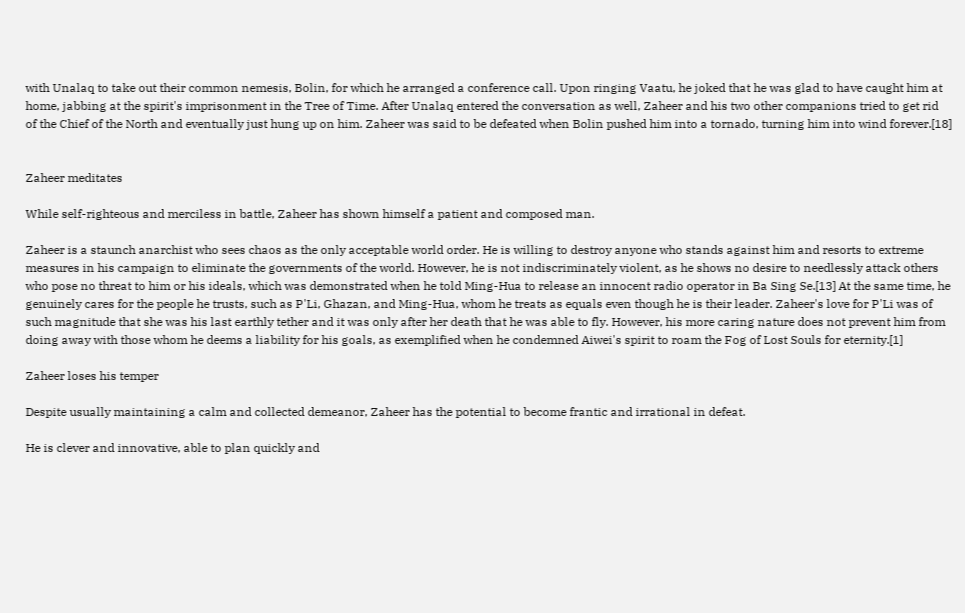with Unalaq to take out their common nemesis, Bolin, for which he arranged a conference call. Upon ringing Vaatu, he joked that he was glad to have caught him at home, jabbing at the spirit's imprisonment in the Tree of Time. After Unalaq entered the conversation as well, Zaheer and his two other companions tried to get rid of the Chief of the North and eventually just hung up on him. Zaheer was said to be defeated when Bolin pushed him into a tornado, turning him into wind forever.[18]


Zaheer meditates

While self-righteous and merciless in battle, Zaheer has shown himself a patient and composed man.

Zaheer is a staunch anarchist who sees chaos as the only acceptable world order. He is willing to destroy anyone who stands against him and resorts to extreme measures in his campaign to eliminate the governments of the world. However, he is not indiscriminately violent, as he shows no desire to needlessly attack others who pose no threat to him or his ideals, which was demonstrated when he told Ming-Hua to release an innocent radio operator in Ba Sing Se.[13] At the same time, he genuinely cares for the people he trusts, such as P'Li, Ghazan, and Ming-Hua, whom he treats as equals even though he is their leader. Zaheer's love for P'Li was of such magnitude that she was his last earthly tether and it was only after her death that he was able to fly. However, his more caring nature does not prevent him from doing away with those whom he deems a liability for his goals, as exemplified when he condemned Aiwei's spirit to roam the Fog of Lost Souls for eternity.[1]

Zaheer loses his temper

Despite usually maintaining a calm and collected demeanor, Zaheer has the potential to become frantic and irrational in defeat.

He is clever and innovative, able to plan quickly and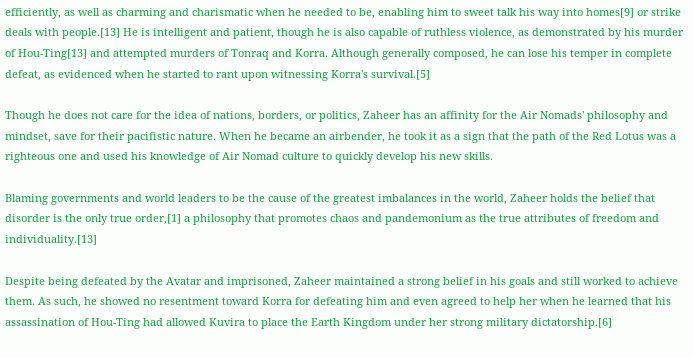efficiently, as well as charming and charismatic when he needed to be, enabling him to sweet talk his way into homes[9] or strike deals with people.[13] He is intelligent and patient, though he is also capable of ruthless violence, as demonstrated by his murder of Hou-Ting[13] and attempted murders of Tonraq and Korra. Although generally composed, he can lose his temper in complete defeat, as evidenced when he started to rant upon witnessing Korra's survival.[5]

Though he does not care for the idea of nations, borders, or politics, Zaheer has an affinity for the Air Nomads' philosophy and mindset, save for their pacifistic nature. When he became an airbender, he took it as a sign that the path of the Red Lotus was a righteous one and used his knowledge of Air Nomad culture to quickly develop his new skills.

Blaming governments and world leaders to be the cause of the greatest imbalances in the world, Zaheer holds the belief that disorder is the only true order,[1] a philosophy that promotes chaos and pandemonium as the true attributes of freedom and individuality.[13]

Despite being defeated by the Avatar and imprisoned, Zaheer maintained a strong belief in his goals and still worked to achieve them. As such, he showed no resentment toward Korra for defeating him and even agreed to help her when he learned that his assassination of Hou-Ting had allowed Kuvira to place the Earth Kingdom under her strong military dictatorship.[6]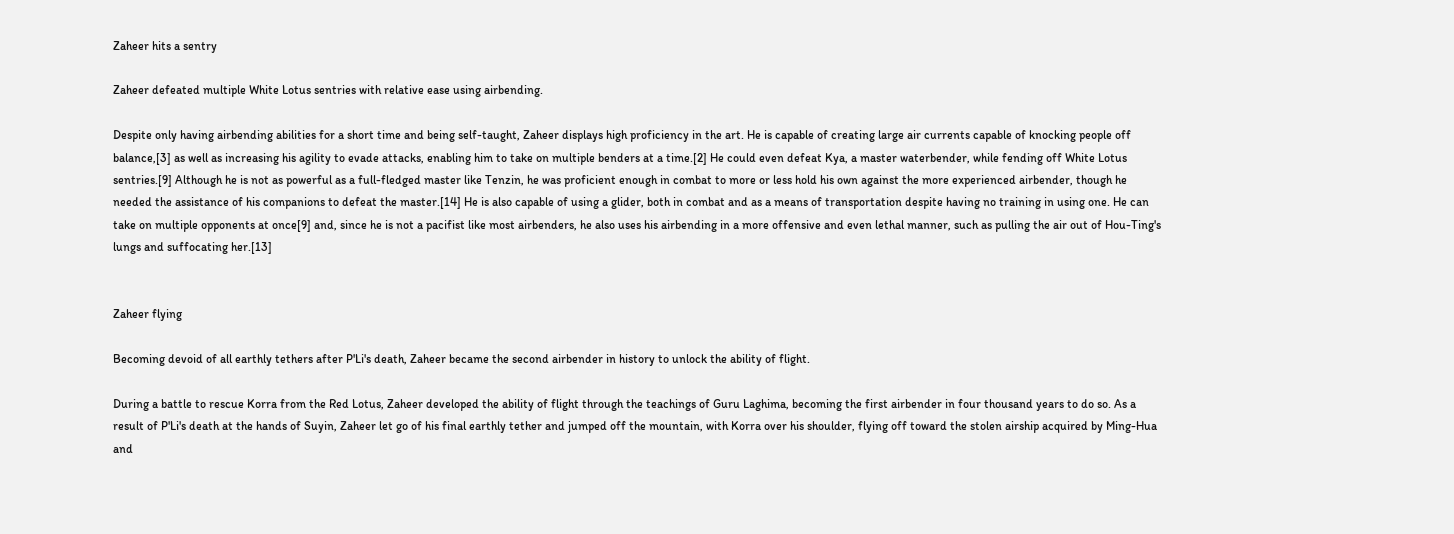Zaheer hits a sentry

Zaheer defeated multiple White Lotus sentries with relative ease using airbending.

Despite only having airbending abilities for a short time and being self-taught, Zaheer displays high proficiency in the art. He is capable of creating large air currents capable of knocking people off balance,[3] as well as increasing his agility to evade attacks, enabling him to take on multiple benders at a time.[2] He could even defeat Kya, a master waterbender, while fending off White Lotus sentries.[9] Although he is not as powerful as a full-fledged master like Tenzin, he was proficient enough in combat to more or less hold his own against the more experienced airbender, though he needed the assistance of his companions to defeat the master.[14] He is also capable of using a glider, both in combat and as a means of transportation despite having no training in using one. He can take on multiple opponents at once[9] and, since he is not a pacifist like most airbenders, he also uses his airbending in a more offensive and even lethal manner, such as pulling the air out of Hou-Ting's lungs and suffocating her.[13]


Zaheer flying

Becoming devoid of all earthly tethers after P'Li's death, Zaheer became the second airbender in history to unlock the ability of flight.

During a battle to rescue Korra from the Red Lotus, Zaheer developed the ability of flight through the teachings of Guru Laghima, becoming the first airbender in four thousand years to do so. As a result of P'Li's death at the hands of Suyin, Zaheer let go of his final earthly tether and jumped off the mountain, with Korra over his shoulder, flying off toward the stolen airship acquired by Ming-Hua and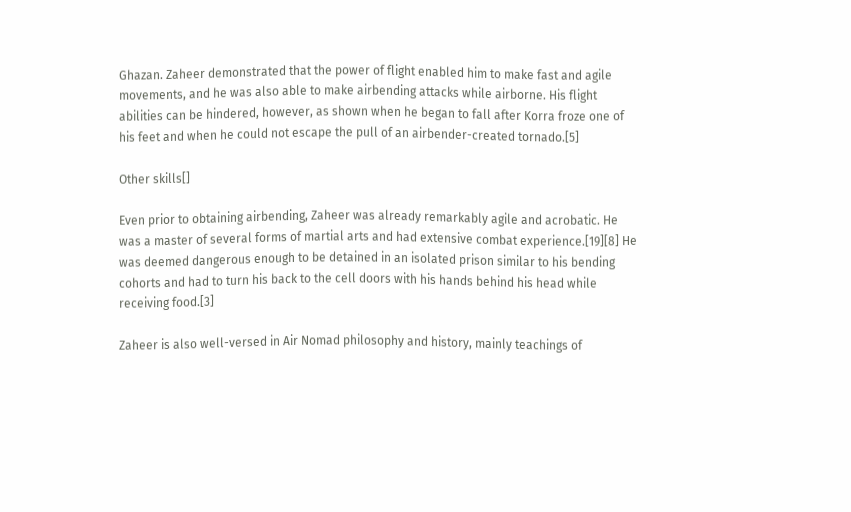Ghazan. Zaheer demonstrated that the power of flight enabled him to make fast and agile movements, and he was also able to make airbending attacks while airborne. His flight abilities can be hindered, however, as shown when he began to fall after Korra froze one of his feet and when he could not escape the pull of an airbender-created tornado.[5]

Other skills[]

Even prior to obtaining airbending, Zaheer was already remarkably agile and acrobatic. He was a master of several forms of martial arts and had extensive combat experience.[19][8] He was deemed dangerous enough to be detained in an isolated prison similar to his bending cohorts and had to turn his back to the cell doors with his hands behind his head while receiving food.[3]

Zaheer is also well-versed in Air Nomad philosophy and history, mainly teachings of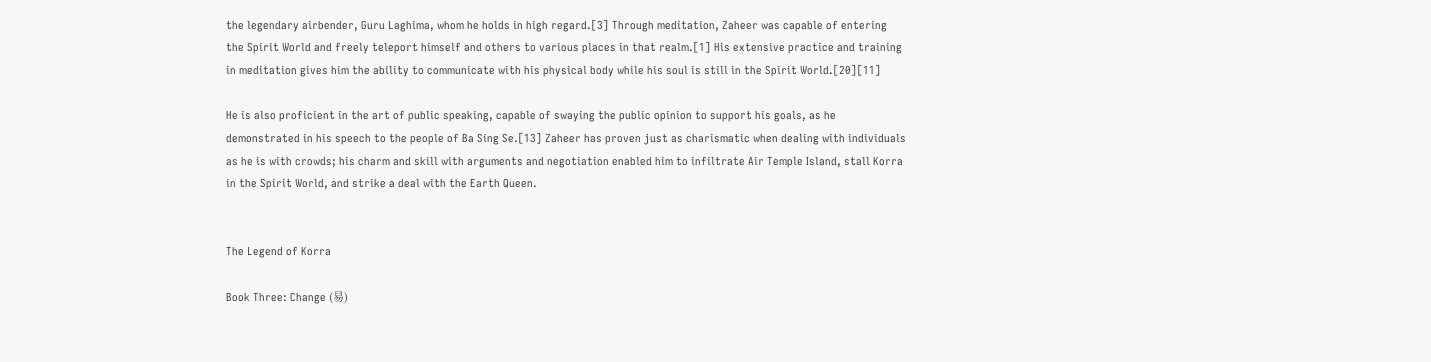the legendary airbender, Guru Laghima, whom he holds in high regard.[3] Through meditation, Zaheer was capable of entering the Spirit World and freely teleport himself and others to various places in that realm.[1] His extensive practice and training in meditation gives him the ability to communicate with his physical body while his soul is still in the Spirit World.[20][11]

He is also proficient in the art of public speaking, capable of swaying the public opinion to support his goals, as he demonstrated in his speech to the people of Ba Sing Se.[13] Zaheer has proven just as charismatic when dealing with individuals as he is with crowds; his charm and skill with arguments and negotiation enabled him to infiltrate Air Temple Island, stall Korra in the Spirit World, and strike a deal with the Earth Queen.


The Legend of Korra

Book Three: Change (易)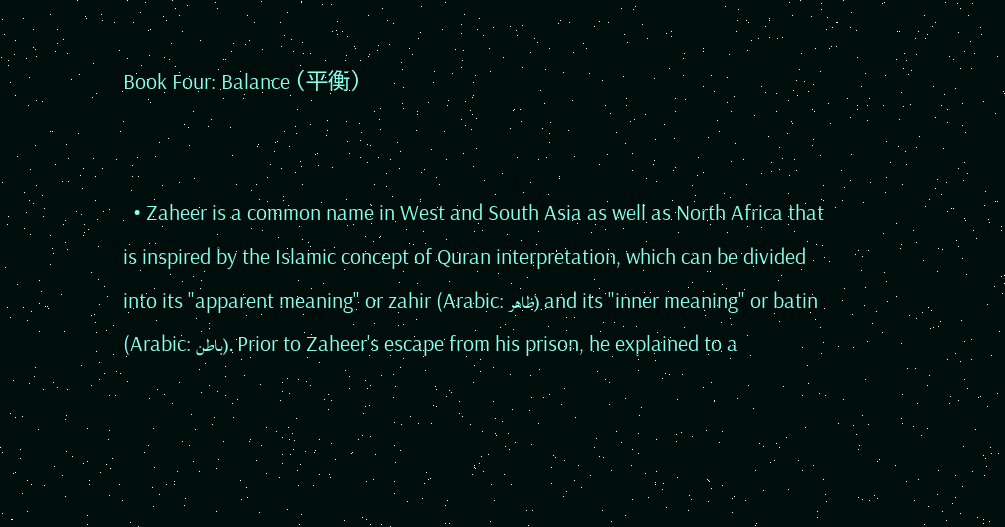Book Four: Balance (平衡)


  • Zaheer is a common name in West and South Asia as well as North Africa that is inspired by the Islamic concept of Quran interpretation, which can be divided into its "apparent meaning" or zahir (Arabic: ظاهر) and its "inner meaning" or batin (Arabic: باطن). Prior to Zaheer's escape from his prison, he explained to a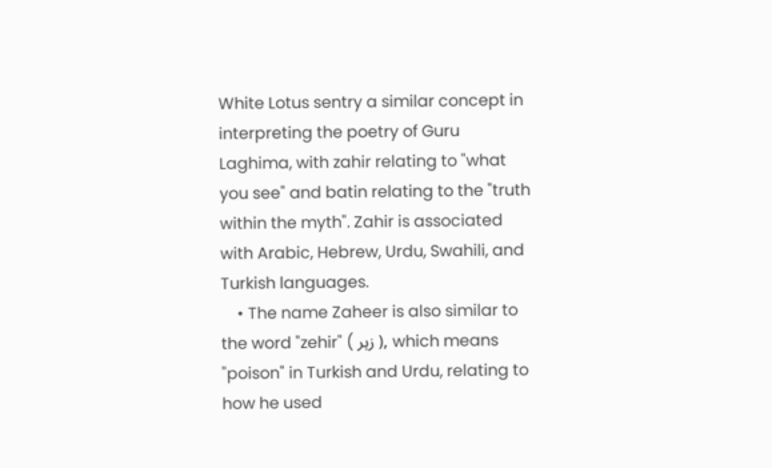White Lotus sentry a similar concept in interpreting the poetry of Guru Laghima, with zahir relating to "what you see" and batin relating to the "truth within the myth". Zahir is associated with Arabic, Hebrew, Urdu, Swahili, and Turkish languages.
    • The name Zaheer is also similar to the word "zehir" ( زہر ), which means "poison" in Turkish and Urdu, relating to how he used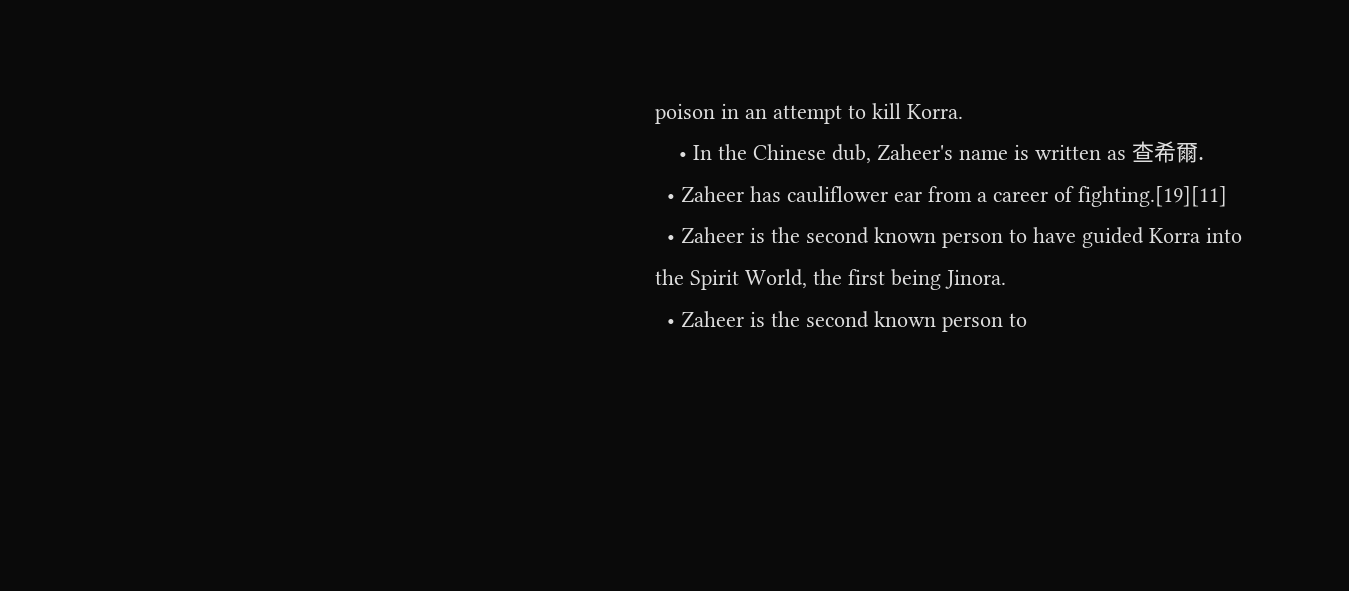poison in an attempt to kill Korra.
    • In the Chinese dub, Zaheer's name is written as 查希爾.
  • Zaheer has cauliflower ear from a career of fighting.[19][11]
  • Zaheer is the second known person to have guided Korra into the Spirit World, the first being Jinora.
  • Zaheer is the second known person to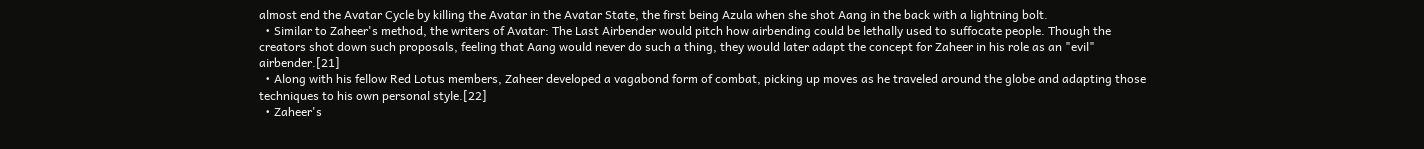almost end the Avatar Cycle by killing the Avatar in the Avatar State, the first being Azula when she shot Aang in the back with a lightning bolt.
  • Similar to Zaheer's method, the writers of Avatar: The Last Airbender would pitch how airbending could be lethally used to suffocate people. Though the creators shot down such proposals, feeling that Aang would never do such a thing, they would later adapt the concept for Zaheer in his role as an "evil" airbender.[21]
  • Along with his fellow Red Lotus members, Zaheer developed a vagabond form of combat, picking up moves as he traveled around the globe and adapting those techniques to his own personal style.[22]
  • Zaheer's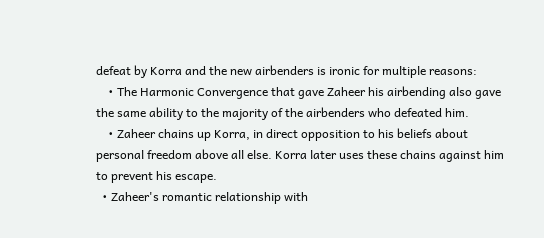defeat by Korra and the new airbenders is ironic for multiple reasons:
    • The Harmonic Convergence that gave Zaheer his airbending also gave the same ability to the majority of the airbenders who defeated him.
    • Zaheer chains up Korra, in direct opposition to his beliefs about personal freedom above all else. Korra later uses these chains against him to prevent his escape.
  • Zaheer's romantic relationship with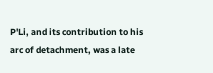P'Li, and its contribution to his arc of detachment, was a late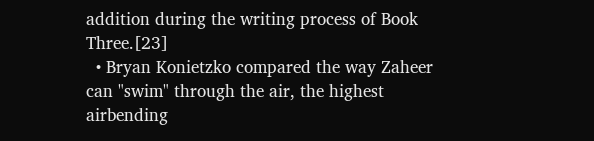addition during the writing process of Book Three.[23]
  • Bryan Konietzko compared the way Zaheer can "swim" through the air, the highest airbending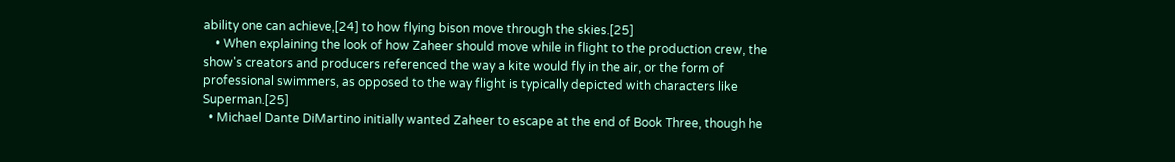ability one can achieve,[24] to how flying bison move through the skies.[25]
    • When explaining the look of how Zaheer should move while in flight to the production crew, the show's creators and producers referenced the way a kite would fly in the air, or the form of professional swimmers, as opposed to the way flight is typically depicted with characters like Superman.[25]
  • Michael Dante DiMartino initially wanted Zaheer to escape at the end of Book Three, though he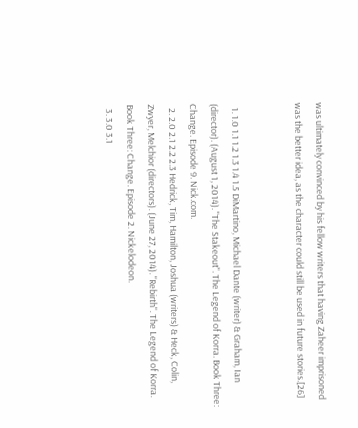was ultimately convinced by his fellow writers that having Zaheer imprisoned was the better idea, as the character could still be used in future stories.[26]


  1. 1.0 1.1 1.2 1.3 1.4 1.5 DiMartino, Michael Dante (writer) & Graham, Ian (director). (August 1, 2014). "The Stakeout". The Legend of Korra. Book Three: Change. Episode 9. Nick.com.
  2. 2.0 2.1 2.2 2.3 Hedrick, Tim, Hamilton, Joshua (writers) & Heck, Colin, Zwyer, Melchior (directors). (June 27, 2014). "Rebirth". The Legend of Korra. Book Three: Change. Episode 2. Nickelodeon.
  3. 3.0 3.1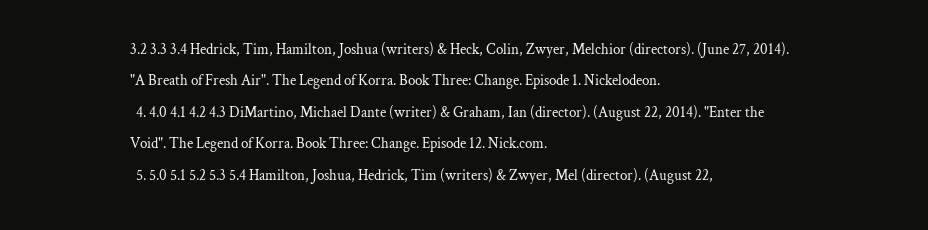3.2 3.3 3.4 Hedrick, Tim, Hamilton, Joshua (writers) & Heck, Colin, Zwyer, Melchior (directors). (June 27, 2014). "A Breath of Fresh Air". The Legend of Korra. Book Three: Change. Episode 1. Nickelodeon.
  4. 4.0 4.1 4.2 4.3 DiMartino, Michael Dante (writer) & Graham, Ian (director). (August 22, 2014). "Enter the Void". The Legend of Korra. Book Three: Change. Episode 12. Nick.com.
  5. 5.0 5.1 5.2 5.3 5.4 Hamilton, Joshua, Hedrick, Tim (writers) & Zwyer, Mel (director). (August 22,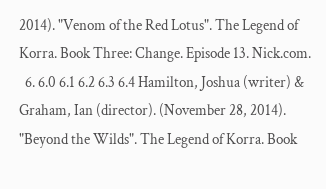2014). "Venom of the Red Lotus". The Legend of Korra. Book Three: Change. Episode 13. Nick.com.
  6. 6.0 6.1 6.2 6.3 6.4 Hamilton, Joshua (writer) & Graham, Ian (director). (November 28, 2014). "Beyond the Wilds". The Legend of Korra. Book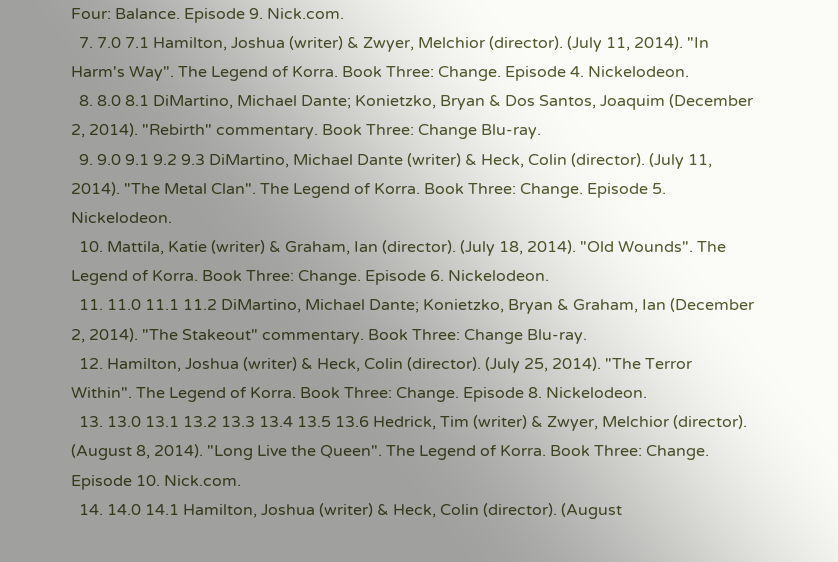Four: Balance. Episode 9. Nick.com.
  7. 7.0 7.1 Hamilton, Joshua (writer) & Zwyer, Melchior (director). (July 11, 2014). "In Harm's Way". The Legend of Korra. Book Three: Change. Episode 4. Nickelodeon.
  8. 8.0 8.1 DiMartino, Michael Dante; Konietzko, Bryan & Dos Santos, Joaquim (December 2, 2014). "Rebirth" commentary. Book Three: Change Blu-ray.
  9. 9.0 9.1 9.2 9.3 DiMartino, Michael Dante (writer) & Heck, Colin (director). (July 11, 2014). "The Metal Clan". The Legend of Korra. Book Three: Change. Episode 5. Nickelodeon.
  10. Mattila, Katie (writer) & Graham, Ian (director). (July 18, 2014). "Old Wounds". The Legend of Korra. Book Three: Change. Episode 6. Nickelodeon.
  11. 11.0 11.1 11.2 DiMartino, Michael Dante; Konietzko, Bryan & Graham, Ian (December 2, 2014). "The Stakeout" commentary. Book Three: Change Blu-ray.
  12. Hamilton, Joshua (writer) & Heck, Colin (director). (July 25, 2014). "The Terror Within". The Legend of Korra. Book Three: Change. Episode 8. Nickelodeon.
  13. 13.0 13.1 13.2 13.3 13.4 13.5 13.6 Hedrick, Tim (writer) & Zwyer, Melchior (director). (August 8, 2014). "Long Live the Queen". The Legend of Korra. Book Three: Change. Episode 10. Nick.com.
  14. 14.0 14.1 Hamilton, Joshua (writer) & Heck, Colin (director). (August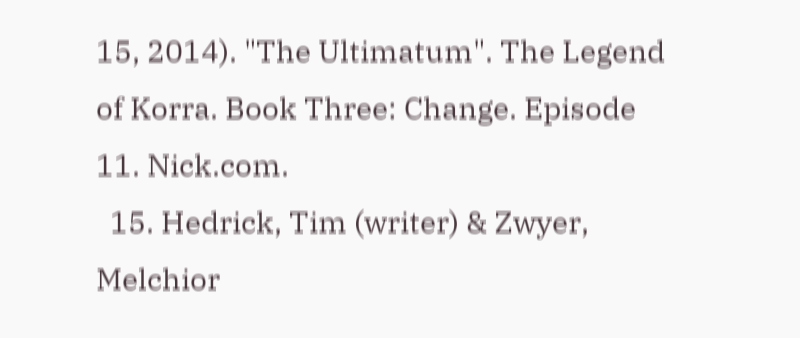15, 2014). "The Ultimatum". The Legend of Korra. Book Three: Change. Episode 11. Nick.com.
  15. Hedrick, Tim (writer) & Zwyer, Melchior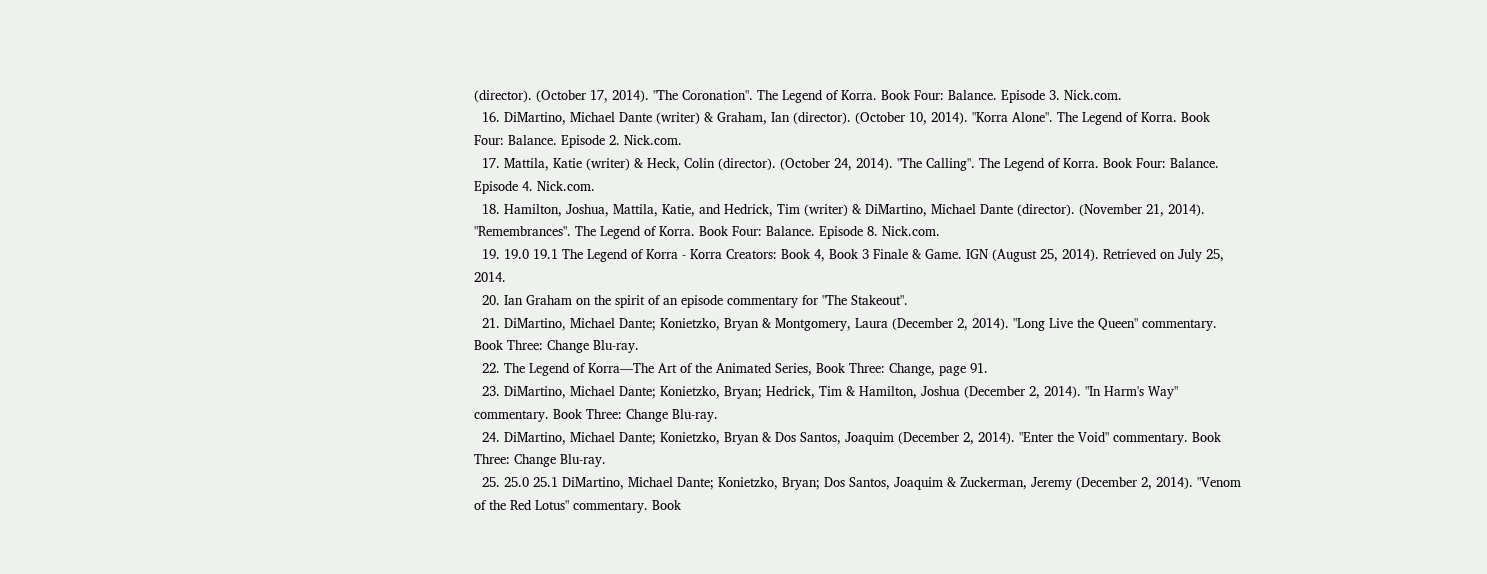(director). (October 17, 2014). "The Coronation". The Legend of Korra. Book Four: Balance. Episode 3. Nick.com.
  16. DiMartino, Michael Dante (writer) & Graham, Ian (director). (October 10, 2014). "Korra Alone". The Legend of Korra. Book Four: Balance. Episode 2. Nick.com.
  17. Mattila, Katie (writer) & Heck, Colin (director). (October 24, 2014). "The Calling". The Legend of Korra. Book Four: Balance. Episode 4. Nick.com.
  18. Hamilton, Joshua, Mattila, Katie, and Hedrick, Tim (writer) & DiMartino, Michael Dante (director). (November 21, 2014). "Remembrances". The Legend of Korra. Book Four: Balance. Episode 8. Nick.com.
  19. 19.0 19.1 The Legend of Korra - Korra Creators: Book 4, Book 3 Finale & Game. IGN (August 25, 2014). Retrieved on July 25, 2014.
  20. Ian Graham on the spirit of an episode commentary for "The Stakeout".
  21. DiMartino, Michael Dante; Konietzko, Bryan & Montgomery, Laura (December 2, 2014). "Long Live the Queen" commentary. Book Three: Change Blu-ray.
  22. The Legend of Korra—The Art of the Animated Series, Book Three: Change, page 91.
  23. DiMartino, Michael Dante; Konietzko, Bryan; Hedrick, Tim & Hamilton, Joshua (December 2, 2014). "In Harm's Way" commentary. Book Three: Change Blu-ray.
  24. DiMartino, Michael Dante; Konietzko, Bryan & Dos Santos, Joaquim (December 2, 2014). "Enter the Void" commentary. Book Three: Change Blu-ray.
  25. 25.0 25.1 DiMartino, Michael Dante; Konietzko, Bryan; Dos Santos, Joaquim & Zuckerman, Jeremy (December 2, 2014). "Venom of the Red Lotus" commentary. Book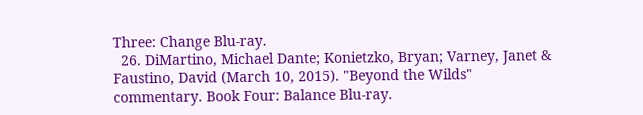Three: Change Blu-ray.
  26. DiMartino, Michael Dante; Konietzko, Bryan; Varney, Janet & Faustino, David (March 10, 2015). "Beyond the Wilds" commentary. Book Four: Balance Blu-ray.